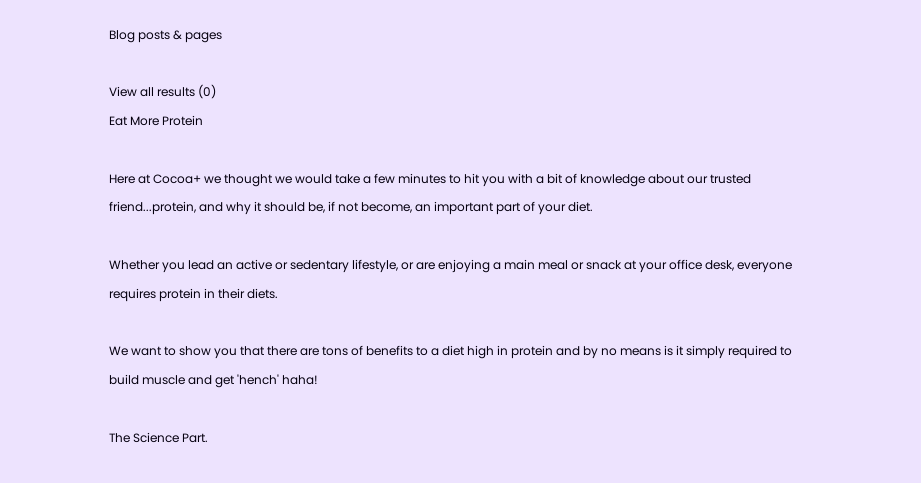Blog posts & pages

View all results (0)
Eat More Protein

Here at Cocoa+ we thought we would take a few minutes to hit you with a bit of knowledge about our trusted friend...protein, and why it should be, if not become, an important part of your diet.

Whether you lead an active or sedentary lifestyle, or are enjoying a main meal or snack at your office desk, everyone requires protein in their diets.

We want to show you that there are tons of benefits to a diet high in protein and by no means is it simply required to build muscle and get 'hench' haha!

The Science Part.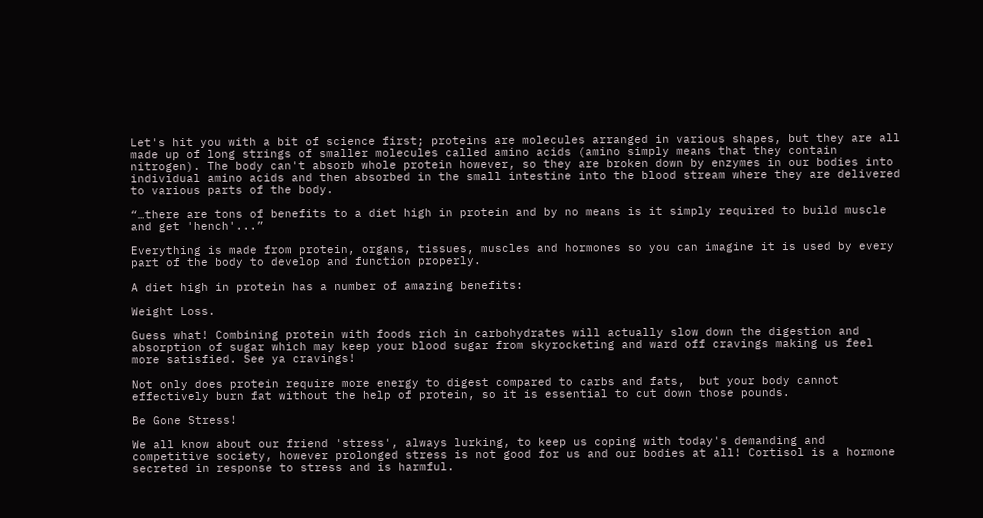Let's hit you with a bit of science first; proteins are molecules arranged in various shapes, but they are all made up of long strings of smaller molecules called amino acids (amino simply means that they contain nitrogen). The body can't absorb whole protein however, so they are broken down by enzymes in our bodies into individual amino acids and then absorbed in the small intestine into the blood stream where they are delivered to various parts of the body.

“…there are tons of benefits to a diet high in protein and by no means is it simply required to build muscle and get 'hench'...”

Everything is made from protein, organs, tissues, muscles and hormones so you can imagine it is used by every part of the body to develop and function properly.

A diet high in protein has a number of amazing benefits:

Weight Loss.

Guess what! Combining protein with foods rich in carbohydrates will actually slow down the digestion and absorption of sugar which may keep your blood sugar from skyrocketing and ward off cravings making us feel more satisfied. See ya cravings!

Not only does protein require more energy to digest compared to carbs and fats,  but your body cannot effectively burn fat without the help of protein, so it is essential to cut down those pounds.

Be Gone Stress!

We all know about our friend 'stress', always lurking, to keep us coping with today's demanding and competitive society, however prolonged stress is not good for us and our bodies at all! Cortisol is a hormone secreted in response to stress and is harmful.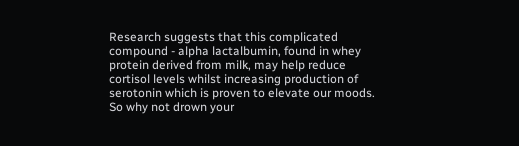Research suggests that this complicated compound - alpha lactalbumin, found in whey protein derived from milk, may help reduce cortisol levels whilst increasing production of serotonin which is proven to elevate our moods. So why not drown your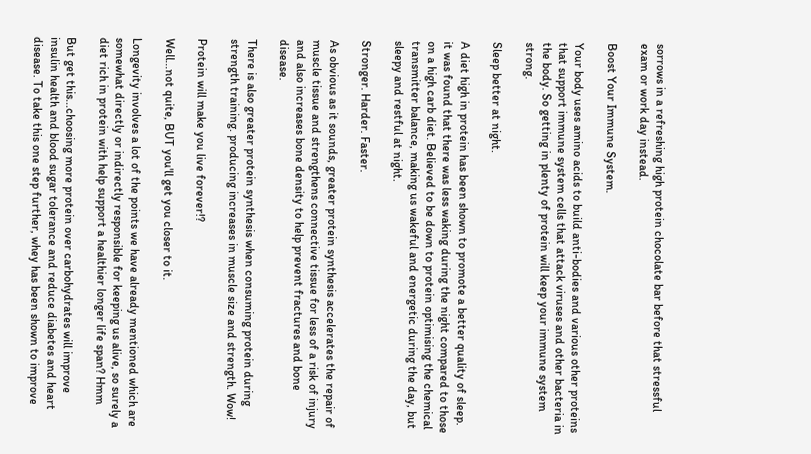sorrows in a refreshing high protein chocolate bar before that stressful exam or work day instead.

Boost Your Immune System.

Your body uses amino acids to build anti-bodies and various other proteins that support immune system cells that attack viruses and other bacteria in the body. So getting in plenty of protein will keep your immune system strong.

Sleep better at night.

A diet high in protein has been shown to promote a better quality of sleep. it was found that there was less waking during the night compared to those on a high carb diet. Believed to be down to protein optimising the chemical transmitter balance, making us wakeful and energetic during the day, but sleepy and restful at night.

Stronger. Harder. Faster.

As obvious as it sounds, greater protein synthesis accelerates the repair of muscle tissue and strengthens connective tissue for less of a risk of injury and also increases bone density to help prevent fractures and bone disease.

There is also greater protein synthesis when consuming protein during strength training. producing increases in muscle size and strength. Wow!

Protein will make you live forever!?

Well...not quite, BUT you'll get you closer to it.

Longevity involves a lot of the points we have already mentioned which are somewhat directly or indirectly responsible for keeping us alive, so surely a diet rich in protein with help support a healthier longer life span? Hmm

But get this...choosing more protein over carbohydrates will improve insulin health and blood sugar tolerance and reduce diabetes and heart disease. To take this one step further, whey has been shown to improve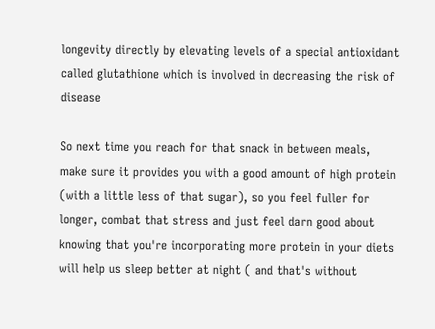longevity directly by elevating levels of a special antioxidant called glutathione which is involved in decreasing the risk of disease

So next time you reach for that snack in between meals, make sure it provides you with a good amount of high protein (with a little less of that sugar), so you feel fuller for longer, combat that stress and just feel darn good about knowing that you're incorporating more protein in your diets will help us sleep better at night ( and that's without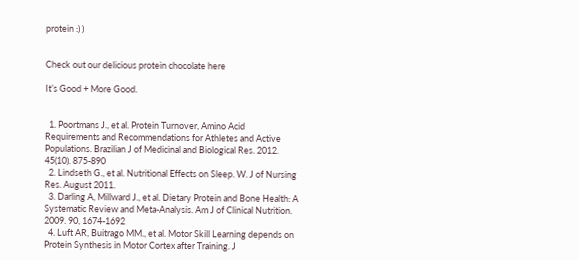protein :) )


Check out our delicious protein chocolate here

It’s Good + More Good.


  1. Poortmans J., et al. Protein Turnover, Amino Acid Requirements and Recommendations for Athletes and Active Populations. Brazilian J of Medicinal and Biological Res. 2012. 45(10). 875-890
  2. Lindseth G., et al. Nutritional Effects on Sleep. W. J of Nursing Res. August 2011.
  3. Darling A, Millward J., et al. Dietary Protein and Bone Health: A Systematic Review and Meta-Analysis. Am J of Clinical Nutrition. 2009. 90, 1674-1692
  4. Luft AR, Buitrago MM., et al. Motor Skill Learning depends on Protein Synthesis in Motor Cortex after Training. J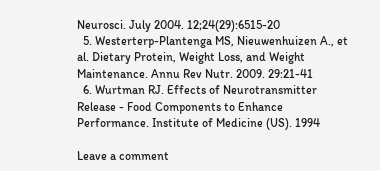Neurosci. July 2004. 12;24(29):6515-20
  5. Westerterp-Plantenga MS, Nieuwenhuizen A., et al. Dietary Protein, Weight Loss, and Weight Maintenance. Annu Rev Nutr. 2009. 29:21-41
  6. Wurtman RJ. Effects of Neurotransmitter Release - Food Components to Enhance Performance. Institute of Medicine (US). 1994

Leave a comment